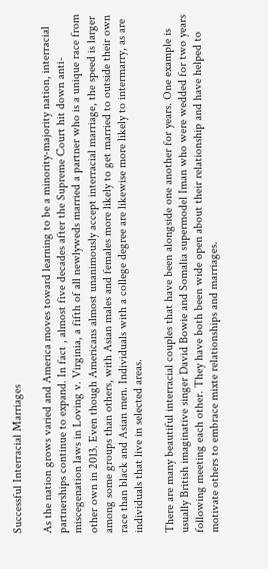Successful Interracial Marriages

As the nation grows varied and America moves toward learning to be a minority-majority nation, interracial partnerships continue to expand. In fact , almost five decades after the Supreme Court hit down anti-miscegenation laws in Loving v. Virginia, a fifth of all newlyweds married a partner who is a unique race from other own in 2013. Even though Americans almost unanimously accept interracial marriage, the speed is larger among some groups than others, with Asian males and females more likely to get married to outside their own race than black and Asian men. Individuals with a college degree are likewise more likely to intermarry, as are individuals that live in selected areas.

There are many beautiful interracial couples that have been alongside one another for years. One example is usually British imaginative singer David Bowie and Somalia supermodel Iman who were wedded for two years following meeting each other. They have both been wide open about their relationship and have helped to motivate others to embrace mixte relationships and marriages.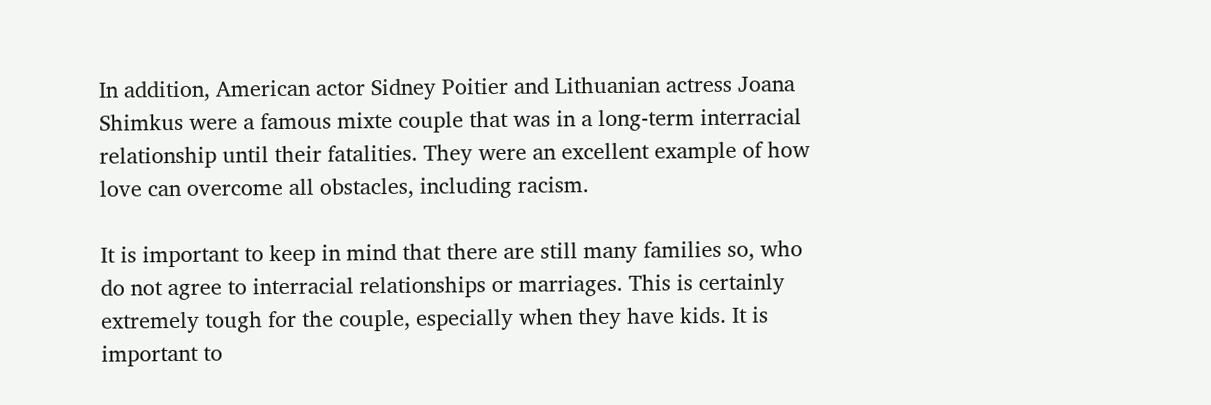In addition, American actor Sidney Poitier and Lithuanian actress Joana Shimkus were a famous mixte couple that was in a long-term interracial relationship until their fatalities. They were an excellent example of how love can overcome all obstacles, including racism.

It is important to keep in mind that there are still many families so, who do not agree to interracial relationships or marriages. This is certainly extremely tough for the couple, especially when they have kids. It is important to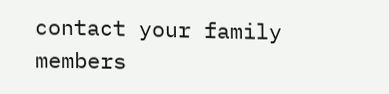contact your family members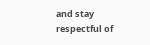and stay respectful of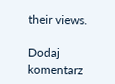their views.

Dodaj komentarz